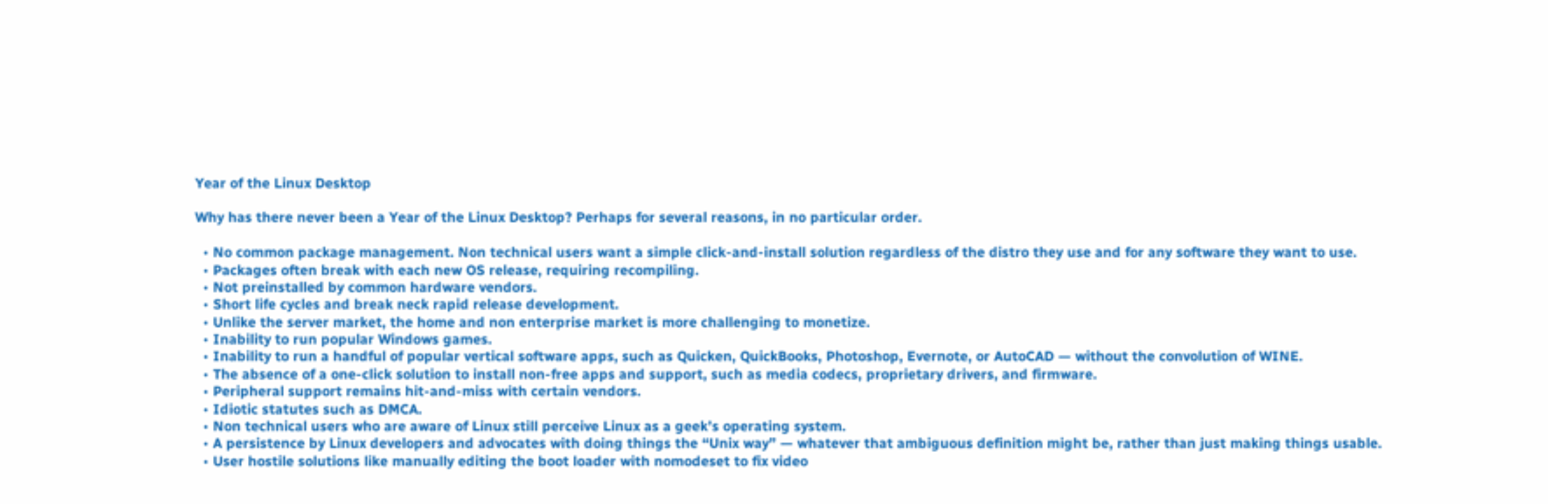Year of the Linux Desktop

Why has there never been a Year of the Linux Desktop? Perhaps for several reasons, in no particular order.

  • No common package management. Non technical users want a simple click-and-install solution regardless of the distro they use and for any software they want to use.
  • Packages often break with each new OS release, requiring recompiling.
  • Not preinstalled by common hardware vendors.
  • Short life cycles and break neck rapid release development.
  • Unlike the server market, the home and non enterprise market is more challenging to monetize.
  • Inability to run popular Windows games.
  • Inability to run a handful of popular vertical software apps, such as Quicken, QuickBooks, Photoshop, Evernote, or AutoCAD — without the convolution of WINE.
  • The absence of a one-click solution to install non-free apps and support, such as media codecs, proprietary drivers, and firmware.
  • Peripheral support remains hit-and-miss with certain vendors.
  • Idiotic statutes such as DMCA.
  • Non technical users who are aware of Linux still perceive Linux as a geek’s operating system.
  • A persistence by Linux developers and advocates with doing things the “Unix way” — whatever that ambiguous definition might be, rather than just making things usable.
  • User hostile solutions like manually editing the boot loader with nomodeset to fix video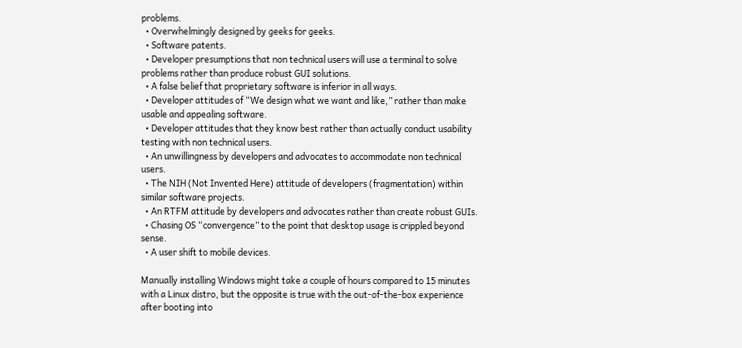problems.
  • Overwhelmingly designed by geeks for geeks.
  • Software patents.
  • Developer presumptions that non technical users will use a terminal to solve problems rather than produce robust GUI solutions.
  • A false belief that proprietary software is inferior in all ways.
  • Developer attitudes of “We design what we want and like,” rather than make usable and appealing software.
  • Developer attitudes that they know best rather than actually conduct usability testing with non technical users.
  • An unwillingness by developers and advocates to accommodate non technical users.
  • The NIH (Not Invented Here) attitude of developers (fragmentation) within similar software projects.
  • An RTFM attitude by developers and advocates rather than create robust GUIs.
  • Chasing OS “convergence” to the point that desktop usage is crippled beyond sense.
  • A user shift to mobile devices.

Manually installing Windows might take a couple of hours compared to 15 minutes with a Linux distro, but the opposite is true with the out-of-the-box experience after booting into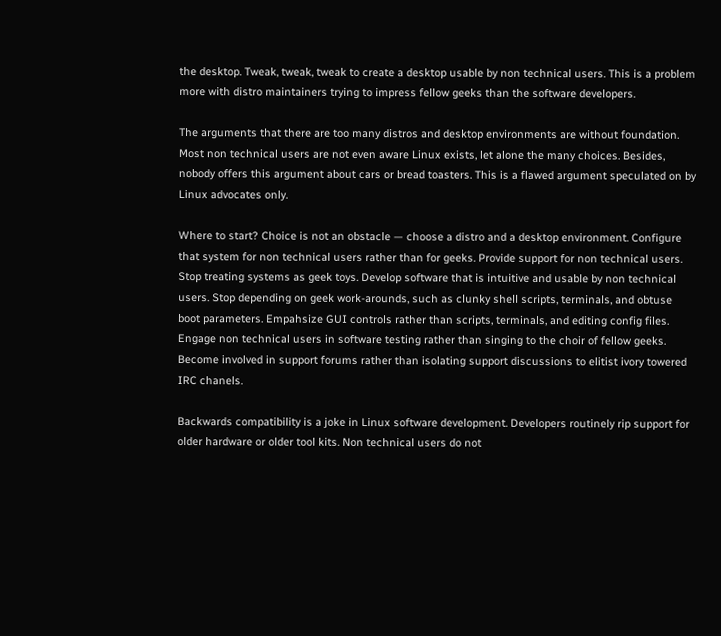the desktop. Tweak, tweak, tweak to create a desktop usable by non technical users. This is a problem more with distro maintainers trying to impress fellow geeks than the software developers.

The arguments that there are too many distros and desktop environments are without foundation. Most non technical users are not even aware Linux exists, let alone the many choices. Besides, nobody offers this argument about cars or bread toasters. This is a flawed argument speculated on by Linux advocates only.

Where to start? Choice is not an obstacle — choose a distro and a desktop environment. Configure that system for non technical users rather than for geeks. Provide support for non technical users. Stop treating systems as geek toys. Develop software that is intuitive and usable by non technical users. Stop depending on geek work-arounds, such as clunky shell scripts, terminals, and obtuse boot parameters. Empahsize GUI controls rather than scripts, terminals, and editing config files. Engage non technical users in software testing rather than singing to the choir of fellow geeks. Become involved in support forums rather than isolating support discussions to elitist ivory towered IRC chanels.

Backwards compatibility is a joke in Linux software development. Developers routinely rip support for older hardware or older tool kits. Non technical users do not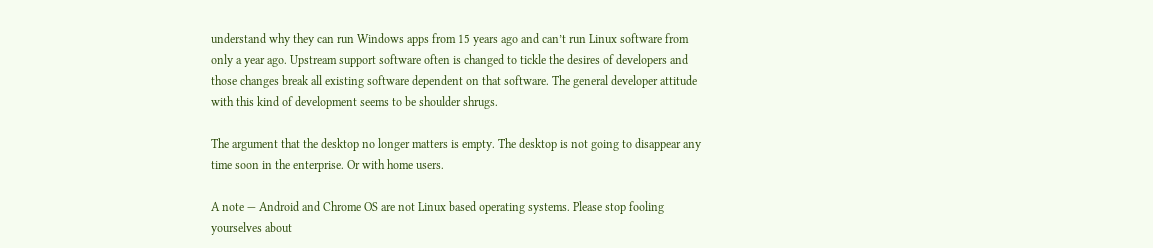understand why they can run Windows apps from 15 years ago and can’t run Linux software from only a year ago. Upstream support software often is changed to tickle the desires of developers and those changes break all existing software dependent on that software. The general developer attitude with this kind of development seems to be shoulder shrugs.

The argument that the desktop no longer matters is empty. The desktop is not going to disappear any time soon in the enterprise. Or with home users.

A note — Android and Chrome OS are not Linux based operating systems. Please stop fooling yourselves about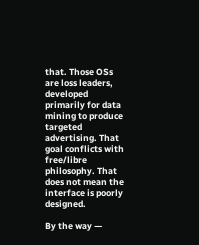that. Those OSs are loss leaders, developed primarily for data mining to produce targeted advertising. That goal conflicts with free/libre philosophy. That does not mean the interface is poorly designed.

By the way —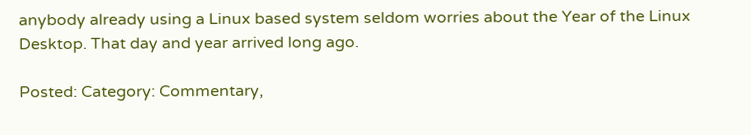anybody already using a Linux based system seldom worries about the Year of the Linux Desktop. That day and year arrived long ago.

Posted: Category: Commentary,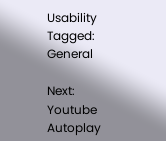Usability Tagged: General

Next: Youtube Autoplay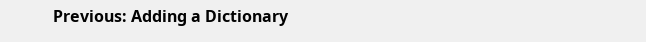Previous: Adding a Dictionary